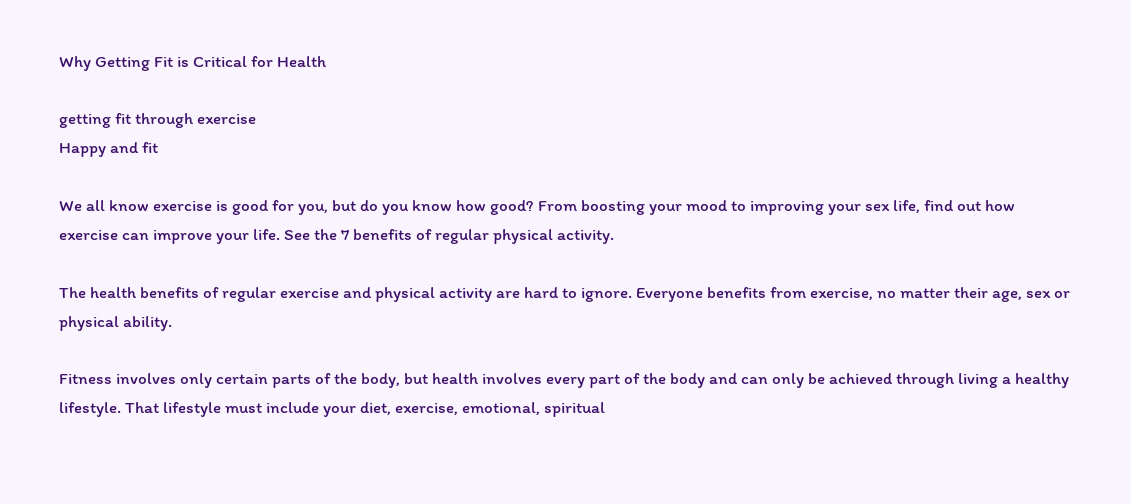Why Getting Fit is Critical for Health

getting fit through exercise
Happy and fit

We all know exercise is good for you, but do you know how good? From boosting your mood to improving your sex life, find out how exercise can improve your life. See the 7 benefits of regular physical activity.

The health benefits of regular exercise and physical activity are hard to ignore. Everyone benefits from exercise, no matter their age, sex or physical ability.

Fitness involves only certain parts of the body, but health involves every part of the body and can only be achieved through living a healthy lifestyle. That lifestyle must include your diet, exercise, emotional, spiritual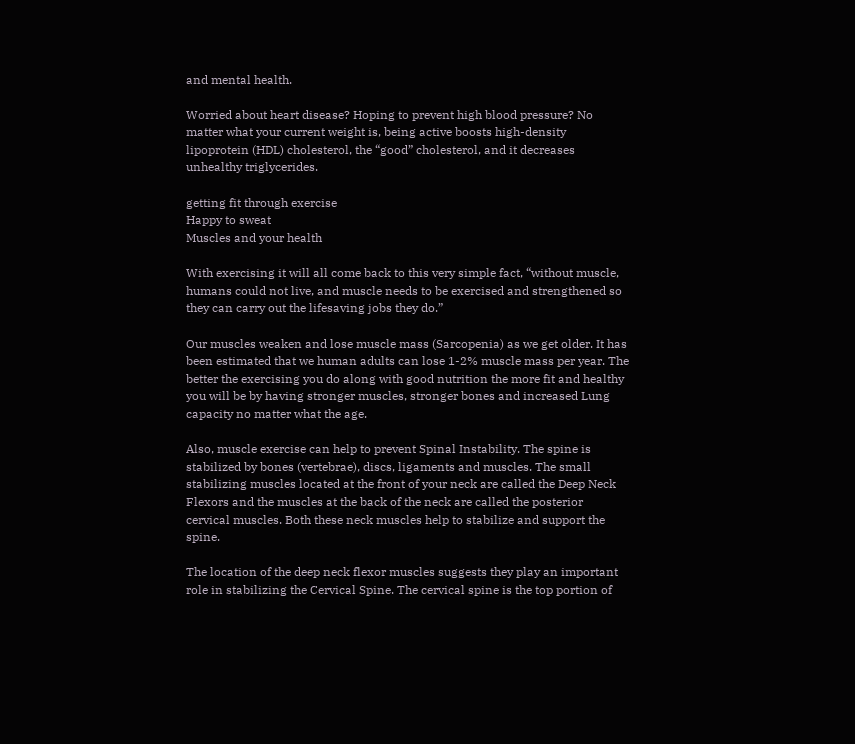and mental health.

Worried about heart disease? Hoping to prevent high blood pressure? No matter what your current weight is, being active boosts high-density lipoprotein (HDL) cholesterol, the “good” cholesterol, and it decreases unhealthy triglycerides.

getting fit through exercise
Happy to sweat
Muscles and your health

With exercising it will all come back to this very simple fact, “without muscle, humans could not live, and muscle needs to be exercised and strengthened so they can carry out the lifesaving jobs they do.”

Our muscles weaken and lose muscle mass (Sarcopenia) as we get older. It has been estimated that we human adults can lose 1-2% muscle mass per year. The better the exercising you do along with good nutrition the more fit and healthy you will be by having stronger muscles, stronger bones and increased Lung capacity no matter what the age.

Also, muscle exercise can help to prevent Spinal Instability. The spine is stabilized by bones (vertebrae), discs, ligaments and muscles. The small stabilizing muscles located at the front of your neck are called the Deep Neck Flexors and the muscles at the back of the neck are called the posterior cervical muscles. Both these neck muscles help to stabilize and support the spine.

The location of the deep neck flexor muscles suggests they play an important role in stabilizing the Cervical Spine. The cervical spine is the top portion of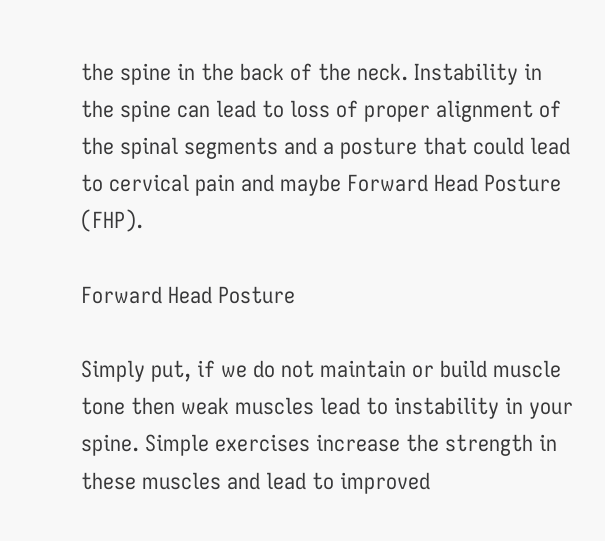the spine in the back of the neck. Instability in the spine can lead to loss of proper alignment of the spinal segments and a posture that could lead to cervical pain and maybe Forward Head Posture (FHP).

Forward Head Posture

Simply put, if we do not maintain or build muscle tone then weak muscles lead to instability in your spine. Simple exercises increase the strength in these muscles and lead to improved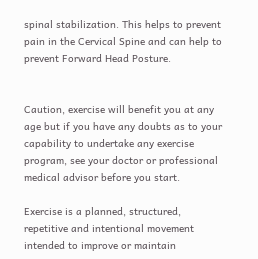spinal stabilization. This helps to prevent pain in the Cervical Spine and can help to prevent Forward Head Posture.


Caution, exercise will benefit you at any age but if you have any doubts as to your capability to undertake any exercise program, see your doctor or professional medical advisor before you start.

Exercise is a planned, structured, repetitive and intentional movement intended to improve or maintain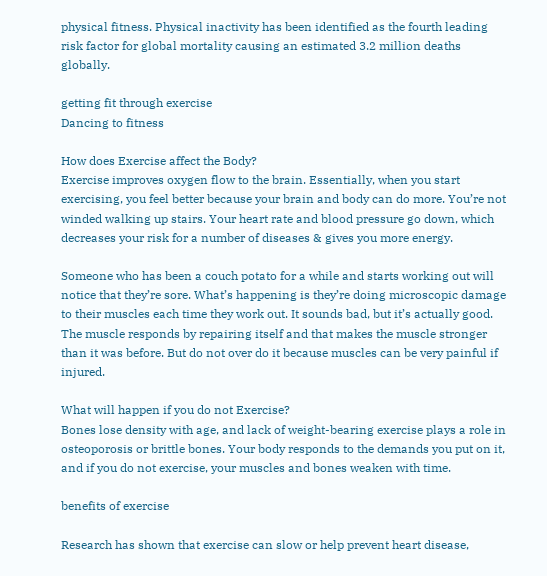physical fitness. Physical inactivity has been identified as the fourth leading risk factor for global mortality causing an estimated 3.2 million deaths globally.

getting fit through exercise
Dancing to fitness

How does Exercise affect the Body?
Exercise improves oxygen flow to the brain. Essentially, when you start exercising, you feel better because your brain and body can do more. You’re not winded walking up stairs. Your heart rate and blood pressure go down, which decreases your risk for a number of diseases & gives you more energy.

Someone who has been a couch potato for a while and starts working out will notice that they’re sore. What’s happening is they’re doing microscopic damage to their muscles each time they work out. It sounds bad, but it’s actually good. The muscle responds by repairing itself and that makes the muscle stronger than it was before. But do not over do it because muscles can be very painful if injured.

What will happen if you do not Exercise?
Bones lose density with age, and lack of weight-bearing exercise plays a role in osteoporosis or brittle bones. Your body responds to the demands you put on it, and if you do not exercise, your muscles and bones weaken with time.

benefits of exercise

Research has shown that exercise can slow or help prevent heart disease,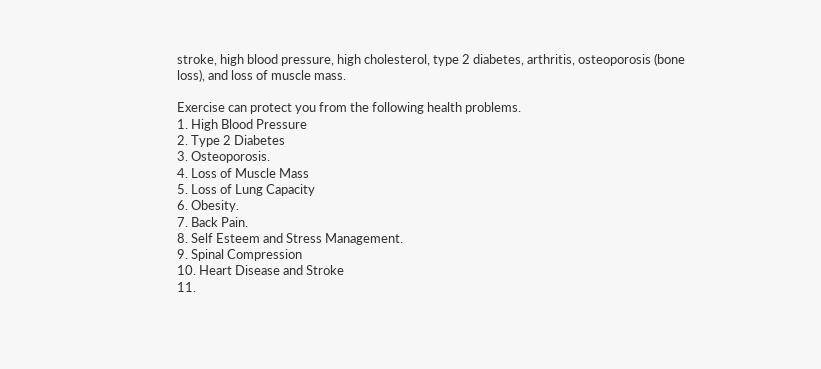stroke, high blood pressure, high cholesterol, type 2 diabetes, arthritis, osteoporosis (bone loss), and loss of muscle mass.

Exercise can protect you from the following health problems.
1. High Blood Pressure
2. Type 2 Diabetes
3. Osteoporosis.
4. Loss of Muscle Mass
5. Loss of Lung Capacity
6. Obesity.
7. Back Pain.
8. Self Esteem and Stress Management.
9. Spinal Compression
10. Heart Disease and Stroke
11.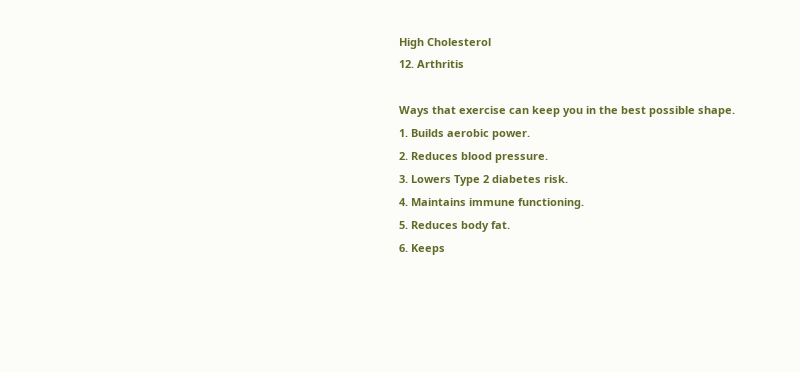High Cholesterol
12. Arthritis

Ways that exercise can keep you in the best possible shape.
1. Builds aerobic power.
2. Reduces blood pressure.
3. Lowers Type 2 diabetes risk.
4. Maintains immune functioning.
5. Reduces body fat.
6. Keeps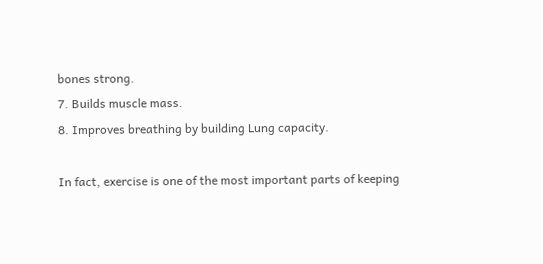bones strong.
7. Builds muscle mass.
8. Improves breathing by building Lung capacity.

In fact, exercise is one of the most important parts of keeping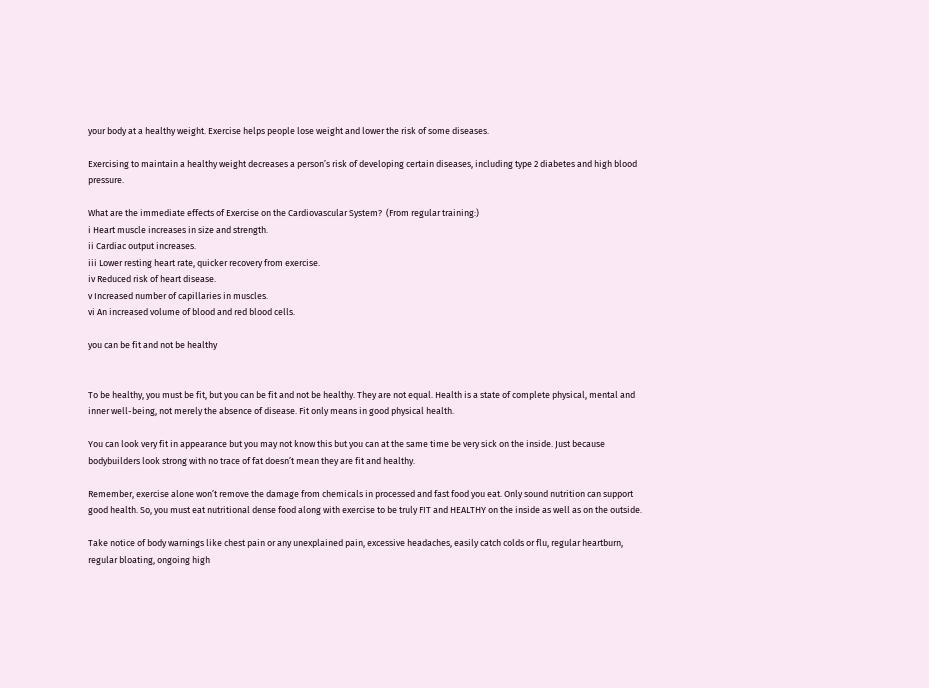your body at a healthy weight. Exercise helps people lose weight and lower the risk of some diseases.

Exercising to maintain a healthy weight decreases a person’s risk of developing certain diseases, including type 2 diabetes and high blood pressure.

What are the immediate effects of Exercise on the Cardiovascular System?  (From regular training:)
i Heart muscle increases in size and strength.
ii Cardiac output increases.
iii Lower resting heart rate, quicker recovery from exercise.
iv Reduced risk of heart disease.
v Increased number of capillaries in muscles.
vi An increased volume of blood and red blood cells.

you can be fit and not be healthy


To be healthy, you must be fit, but you can be fit and not be healthy. They are not equal. Health is a state of complete physical, mental and inner well-being, not merely the absence of disease. Fit only means in good physical health.

You can look very fit in appearance but you may not know this but you can at the same time be very sick on the inside. Just because bodybuilders look strong with no trace of fat doesn’t mean they are fit and healthy.

Remember, exercise alone won’t remove the damage from chemicals in processed and fast food you eat. Only sound nutrition can support good health. So, you must eat nutritional dense food along with exercise to be truly FIT and HEALTHY on the inside as well as on the outside.

Take notice of body warnings like chest pain or any unexplained pain, excessive headaches, easily catch colds or flu, regular heartburn, regular bloating, ongoing high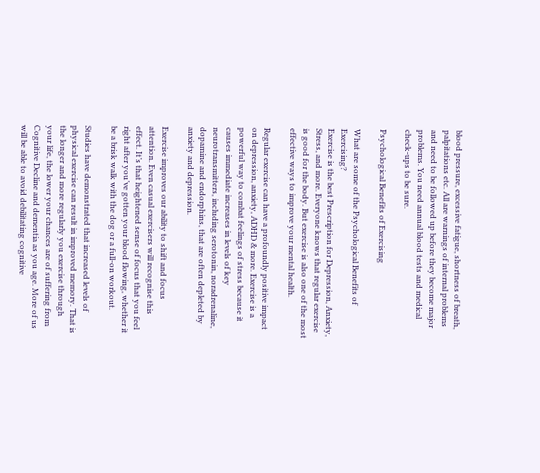blood pressure, excessive fatigue, shortness of breath, palpitations etc. All are warnings of internal problems and need to be followed up before they become major problems. You need annual blood tests and medical check-ups to be sure.

Psychological Benefits of Exercising

What are some of the Psychological Benefits of Exercising?
Exercise is the best Prescription for Depression, Anxiety, Stress, and more. Everyone knows that regular exercise is good for the body. But exercise is also one of the most effective ways to improve your mental health.

Regular exercise can have a profoundly positive impact on depression, anxiety, ADHD & more. Exercise is a powerful way to combat feelings of stress because it causes immediate increases in levels of key neurotransmitters, including serotonin, noradrenaline, dopamine and endorphins, that are often depleted by anxiety and depression.

Exercise improves our ability to shift and focus attention. Even casual exercisers will recognise this effect. It’s that heightened sense of focus that you feel right after you’ve gotten your blood flowing, whether it be a brisk walk with the dog or a full-on workout.

Studies have demonstrated that increased levels of physical exercise can result in improved memory. That is the longer and more regularly you exercise through your life, the lower your chances are of suffering from Cognitive Decline and dementia as you age. More of us will be able to avoid debilitating cognitive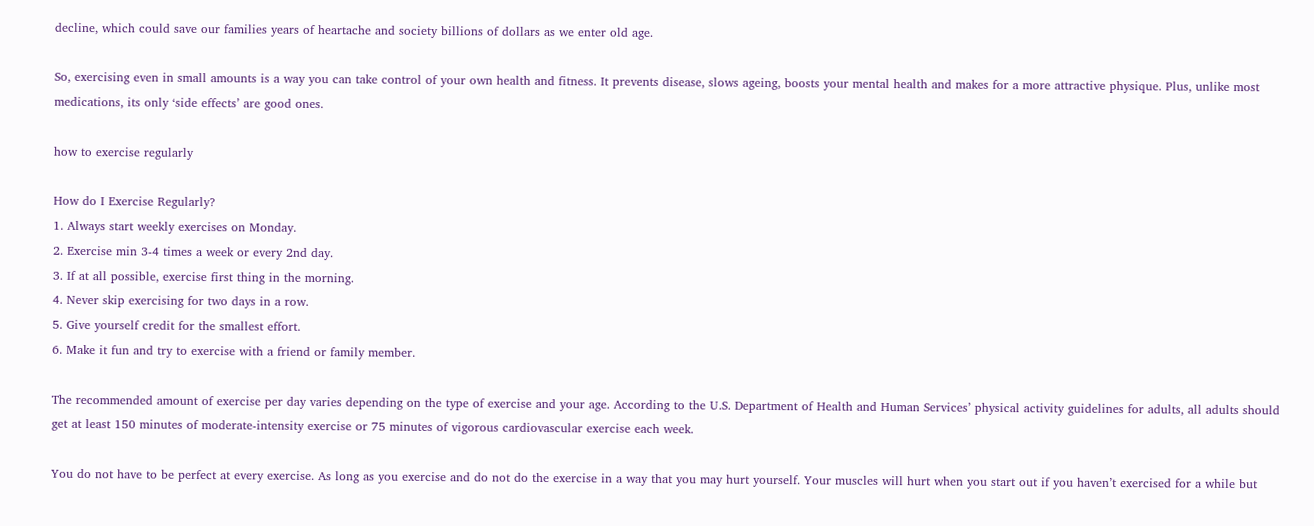decline, which could save our families years of heartache and society billions of dollars as we enter old age.

So, exercising even in small amounts is a way you can take control of your own health and fitness. It prevents disease, slows ageing, boosts your mental health and makes for a more attractive physique. Plus, unlike most medications, its only ‘side effects’ are good ones.

how to exercise regularly

How do I Exercise Regularly?
1. Always start weekly exercises on Monday.
2. Exercise min 3-4 times a week or every 2nd day.
3. If at all possible, exercise first thing in the morning.
4. Never skip exercising for two days in a row.
5. Give yourself credit for the smallest effort.
6. Make it fun and try to exercise with a friend or family member.

The recommended amount of exercise per day varies depending on the type of exercise and your age. According to the U.S. Department of Health and Human Services’ physical activity guidelines for adults, all adults should get at least 150 minutes of moderate-intensity exercise or 75 minutes of vigorous cardiovascular exercise each week.

You do not have to be perfect at every exercise. As long as you exercise and do not do the exercise in a way that you may hurt yourself. Your muscles will hurt when you start out if you haven’t exercised for a while but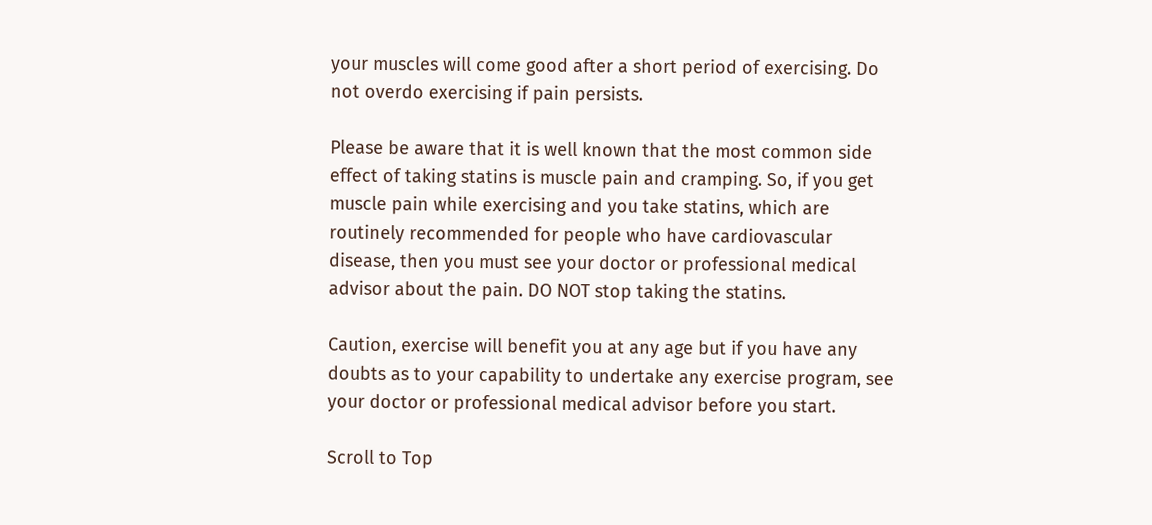your muscles will come good after a short period of exercising. Do not overdo exercising if pain persists.

Please be aware that it is well known that the most common side effect of taking statins is muscle pain and cramping. So, if you get muscle pain while exercising and you take statins, which are routinely recommended for people who have cardiovascular disease, then you must see your doctor or professional medical advisor about the pain. DO NOT stop taking the statins.

Caution, exercise will benefit you at any age but if you have any doubts as to your capability to undertake any exercise program, see your doctor or professional medical advisor before you start.

Scroll to Top